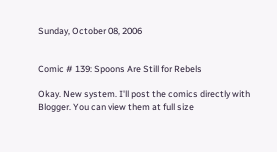Sunday, October 08, 2006


Comic # 139: Spoons Are Still for Rebels

Okay. New system. I'll post the comics directly with Blogger. You can view them at full size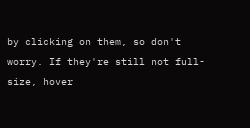by clicking on them, so don't worry. If they're still not full-size, hover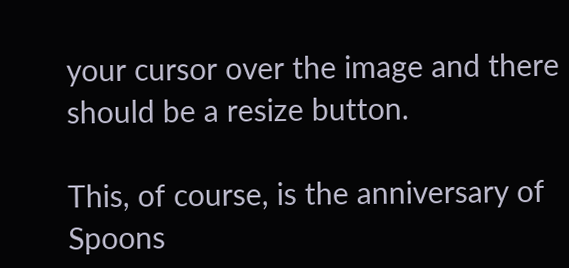your cursor over the image and there should be a resize button.

This, of course, is the anniversary of Spoons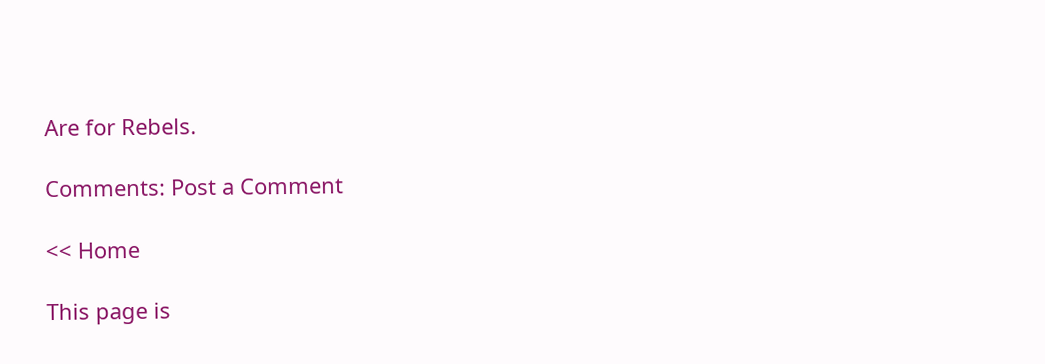Are for Rebels.

Comments: Post a Comment

<< Home

This page is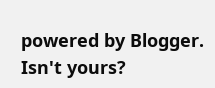powered by Blogger. Isn't yours?